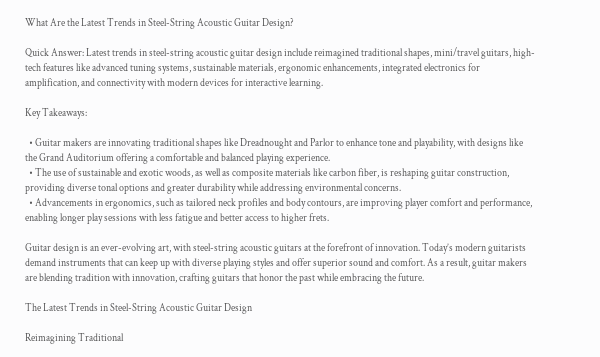What Are the Latest Trends in Steel-String Acoustic Guitar Design?

Quick Answer: Latest trends in steel-string acoustic guitar design include reimagined traditional shapes, mini/travel guitars, high-tech features like advanced tuning systems, sustainable materials, ergonomic enhancements, integrated electronics for amplification, and connectivity with modern devices for interactive learning.

Key Takeaways:

  • Guitar makers are innovating traditional shapes like Dreadnought and Parlor to enhance tone and playability, with designs like the Grand Auditorium offering a comfortable and balanced playing experience.
  • The use of sustainable and exotic woods, as well as composite materials like carbon fiber, is reshaping guitar construction, providing diverse tonal options and greater durability while addressing environmental concerns.
  • Advancements in ergonomics, such as tailored neck profiles and body contours, are improving player comfort and performance, enabling longer play sessions with less fatigue and better access to higher frets.

Guitar design is an ever-evolving art, with steel-string acoustic guitars at the forefront of innovation. Today’s modern guitarists demand instruments that can keep up with diverse playing styles and offer superior sound and comfort. As a result, guitar makers are blending tradition with innovation, crafting guitars that honor the past while embracing the future.

The Latest Trends in Steel-String Acoustic Guitar Design

Reimagining Traditional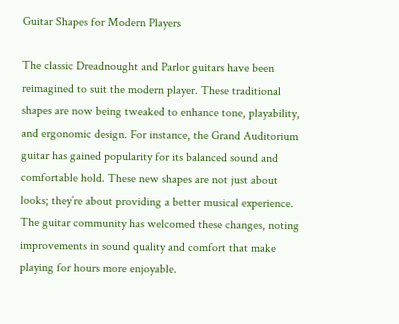Guitar Shapes for Modern Players

The classic Dreadnought and Parlor guitars have been reimagined to suit the modern player. These traditional shapes are now being tweaked to enhance tone, playability, and ergonomic design. For instance, the Grand Auditorium guitar has gained popularity for its balanced sound and comfortable hold. These new shapes are not just about looks; they’re about providing a better musical experience. The guitar community has welcomed these changes, noting improvements in sound quality and comfort that make playing for hours more enjoyable.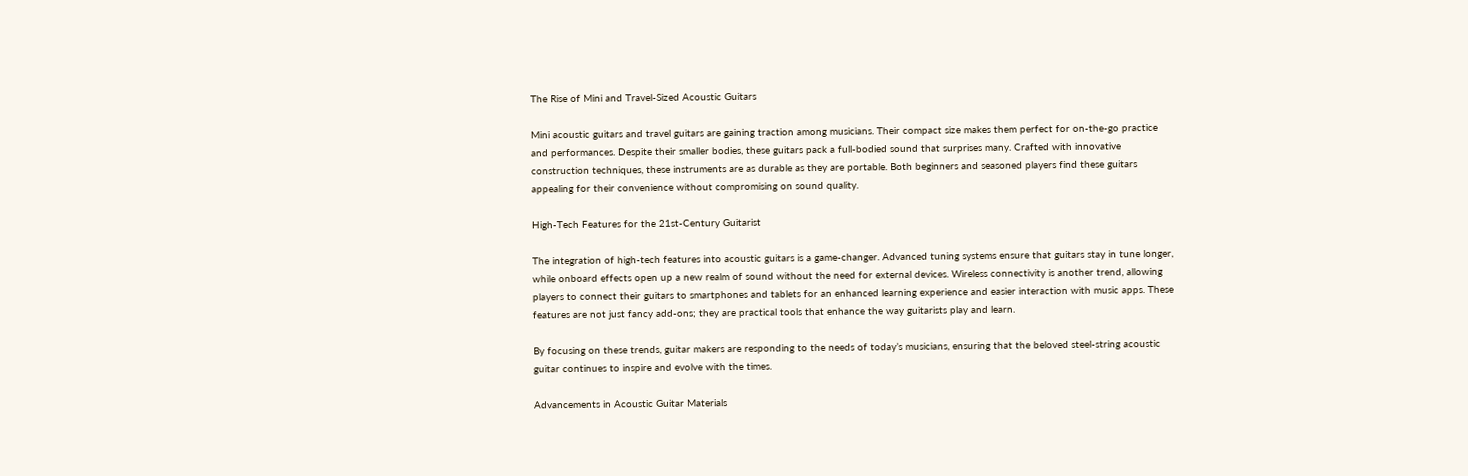The Rise of Mini and Travel-Sized Acoustic Guitars

Mini acoustic guitars and travel guitars are gaining traction among musicians. Their compact size makes them perfect for on-the-go practice and performances. Despite their smaller bodies, these guitars pack a full-bodied sound that surprises many. Crafted with innovative construction techniques, these instruments are as durable as they are portable. Both beginners and seasoned players find these guitars appealing for their convenience without compromising on sound quality.

High-Tech Features for the 21st-Century Guitarist

The integration of high-tech features into acoustic guitars is a game-changer. Advanced tuning systems ensure that guitars stay in tune longer, while onboard effects open up a new realm of sound without the need for external devices. Wireless connectivity is another trend, allowing players to connect their guitars to smartphones and tablets for an enhanced learning experience and easier interaction with music apps. These features are not just fancy add-ons; they are practical tools that enhance the way guitarists play and learn.

By focusing on these trends, guitar makers are responding to the needs of today’s musicians, ensuring that the beloved steel-string acoustic guitar continues to inspire and evolve with the times.

Advancements in Acoustic Guitar Materials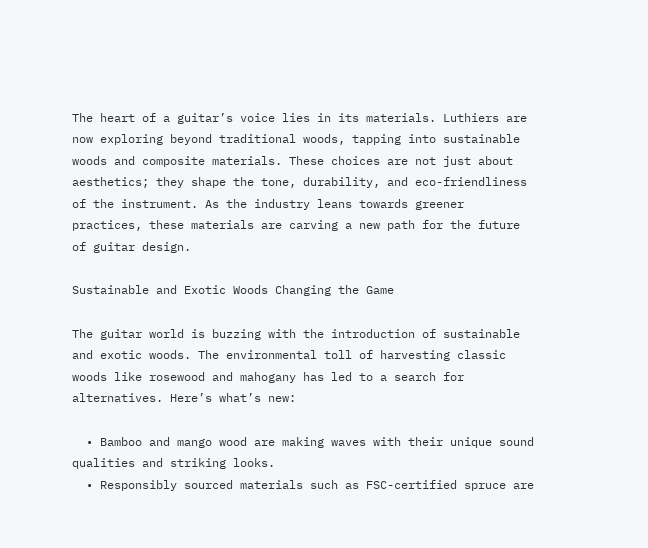The heart of a guitar’s voice lies in its materials. Luthiers are now exploring beyond traditional woods, tapping into sustainable woods and composite materials. These choices are not just about aesthetics; they shape the tone, durability, and eco-friendliness of the instrument. As the industry leans towards greener practices, these materials are carving a new path for the future of guitar design.

Sustainable and Exotic Woods Changing the Game

The guitar world is buzzing with the introduction of sustainable and exotic woods. The environmental toll of harvesting classic woods like rosewood and mahogany has led to a search for alternatives. Here’s what’s new:

  • Bamboo and mango wood are making waves with their unique sound qualities and striking looks.
  • Responsibly sourced materials such as FSC-certified spruce are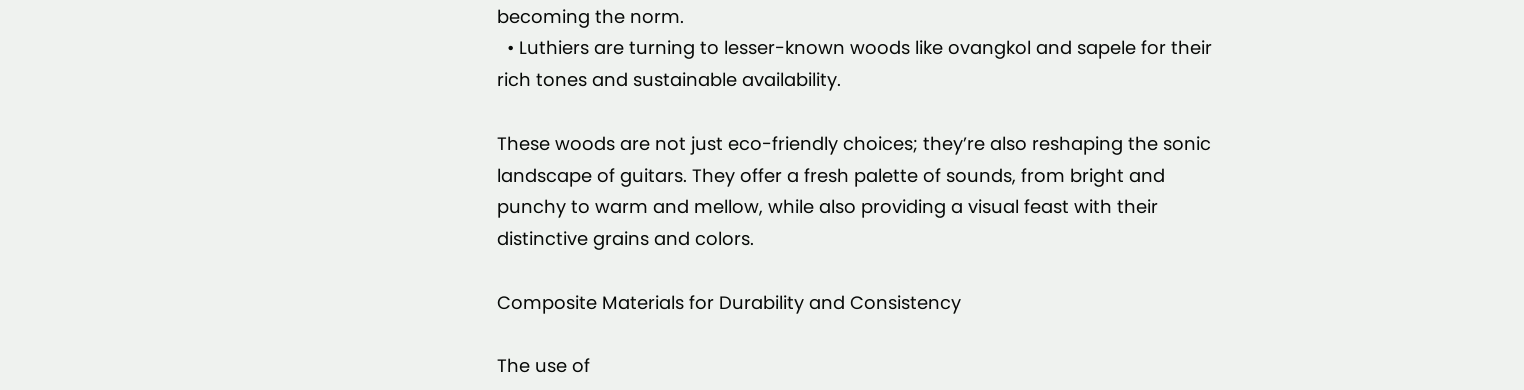becoming the norm.
  • Luthiers are turning to lesser-known woods like ovangkol and sapele for their rich tones and sustainable availability.

These woods are not just eco-friendly choices; they’re also reshaping the sonic landscape of guitars. They offer a fresh palette of sounds, from bright and punchy to warm and mellow, while also providing a visual feast with their distinctive grains and colors.

Composite Materials for Durability and Consistency

The use of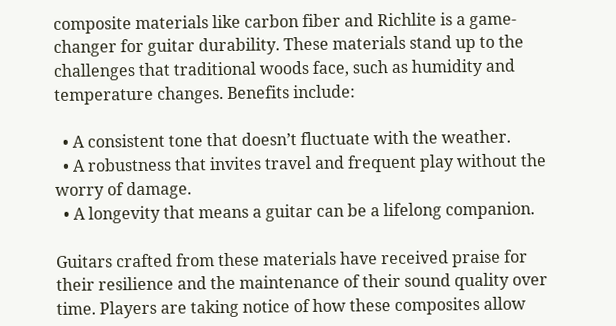composite materials like carbon fiber and Richlite is a game-changer for guitar durability. These materials stand up to the challenges that traditional woods face, such as humidity and temperature changes. Benefits include:

  • A consistent tone that doesn’t fluctuate with the weather.
  • A robustness that invites travel and frequent play without the worry of damage.
  • A longevity that means a guitar can be a lifelong companion.

Guitars crafted from these materials have received praise for their resilience and the maintenance of their sound quality over time. Players are taking notice of how these composites allow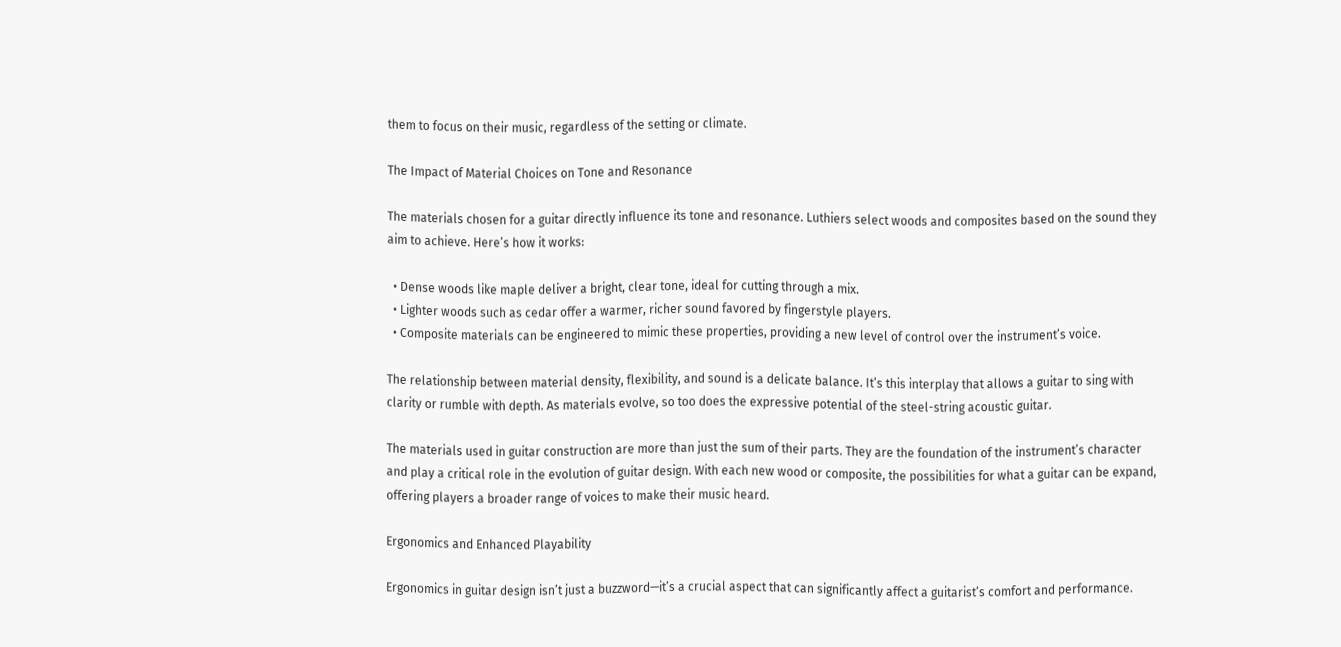them to focus on their music, regardless of the setting or climate.

The Impact of Material Choices on Tone and Resonance

The materials chosen for a guitar directly influence its tone and resonance. Luthiers select woods and composites based on the sound they aim to achieve. Here’s how it works:

  • Dense woods like maple deliver a bright, clear tone, ideal for cutting through a mix.
  • Lighter woods such as cedar offer a warmer, richer sound favored by fingerstyle players.
  • Composite materials can be engineered to mimic these properties, providing a new level of control over the instrument’s voice.

The relationship between material density, flexibility, and sound is a delicate balance. It’s this interplay that allows a guitar to sing with clarity or rumble with depth. As materials evolve, so too does the expressive potential of the steel-string acoustic guitar.

The materials used in guitar construction are more than just the sum of their parts. They are the foundation of the instrument’s character and play a critical role in the evolution of guitar design. With each new wood or composite, the possibilities for what a guitar can be expand, offering players a broader range of voices to make their music heard.

Ergonomics and Enhanced Playability

Ergonomics in guitar design isn’t just a buzzword—it’s a crucial aspect that can significantly affect a guitarist’s comfort and performance.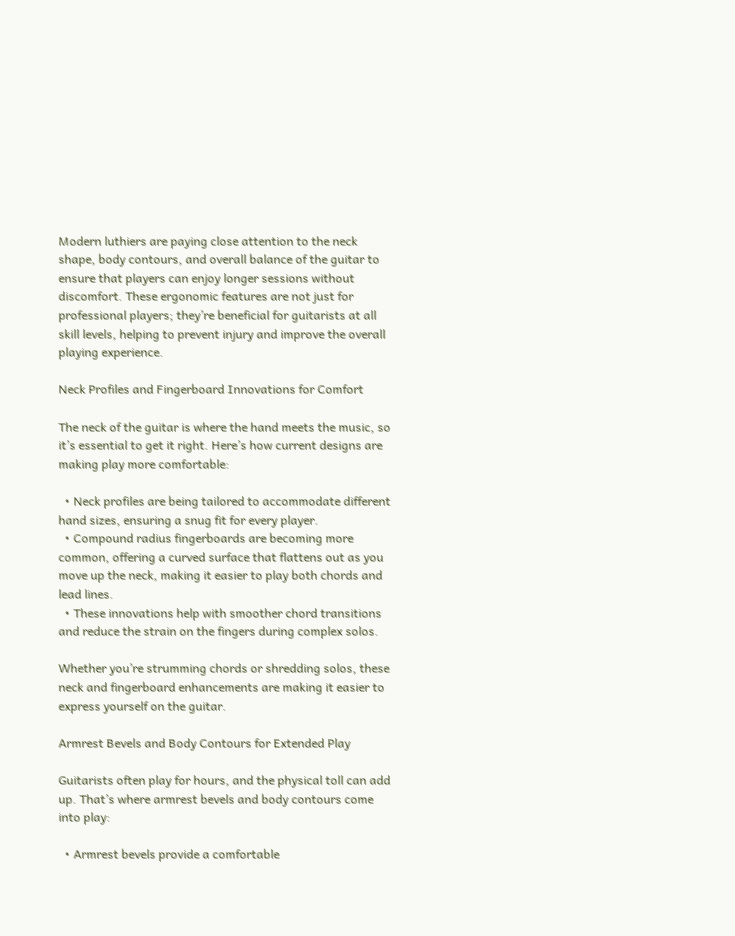Modern luthiers are paying close attention to the neck shape, body contours, and overall balance of the guitar to ensure that players can enjoy longer sessions without discomfort. These ergonomic features are not just for professional players; they’re beneficial for guitarists at all skill levels, helping to prevent injury and improve the overall playing experience.

Neck Profiles and Fingerboard Innovations for Comfort

The neck of the guitar is where the hand meets the music, so it’s essential to get it right. Here’s how current designs are making play more comfortable:

  • Neck profiles are being tailored to accommodate different hand sizes, ensuring a snug fit for every player.
  • Compound radius fingerboards are becoming more common, offering a curved surface that flattens out as you move up the neck, making it easier to play both chords and lead lines.
  • These innovations help with smoother chord transitions and reduce the strain on the fingers during complex solos.

Whether you’re strumming chords or shredding solos, these neck and fingerboard enhancements are making it easier to express yourself on the guitar.

Armrest Bevels and Body Contours for Extended Play

Guitarists often play for hours, and the physical toll can add up. That’s where armrest bevels and body contours come into play:

  • Armrest bevels provide a comfortable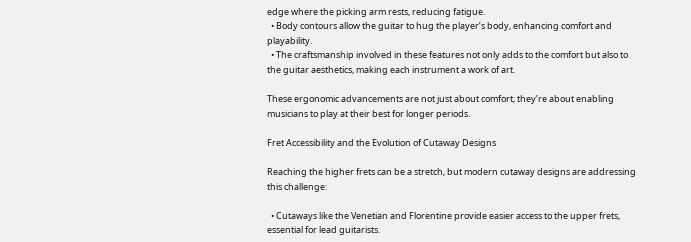edge where the picking arm rests, reducing fatigue.
  • Body contours allow the guitar to hug the player’s body, enhancing comfort and playability.
  • The craftsmanship involved in these features not only adds to the comfort but also to the guitar aesthetics, making each instrument a work of art.

These ergonomic advancements are not just about comfort; they’re about enabling musicians to play at their best for longer periods.

Fret Accessibility and the Evolution of Cutaway Designs

Reaching the higher frets can be a stretch, but modern cutaway designs are addressing this challenge:

  • Cutaways like the Venetian and Florentine provide easier access to the upper frets, essential for lead guitarists.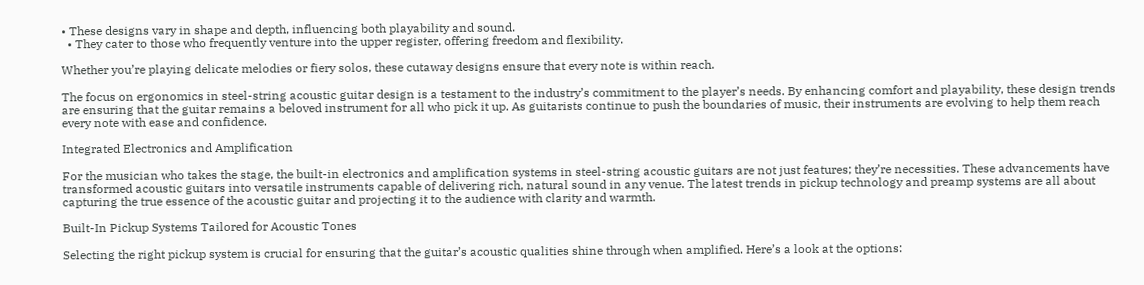• These designs vary in shape and depth, influencing both playability and sound.
  • They cater to those who frequently venture into the upper register, offering freedom and flexibility.

Whether you’re playing delicate melodies or fiery solos, these cutaway designs ensure that every note is within reach.

The focus on ergonomics in steel-string acoustic guitar design is a testament to the industry’s commitment to the player’s needs. By enhancing comfort and playability, these design trends are ensuring that the guitar remains a beloved instrument for all who pick it up. As guitarists continue to push the boundaries of music, their instruments are evolving to help them reach every note with ease and confidence.

Integrated Electronics and Amplification

For the musician who takes the stage, the built-in electronics and amplification systems in steel-string acoustic guitars are not just features; they’re necessities. These advancements have transformed acoustic guitars into versatile instruments capable of delivering rich, natural sound in any venue. The latest trends in pickup technology and preamp systems are all about capturing the true essence of the acoustic guitar and projecting it to the audience with clarity and warmth.

Built-In Pickup Systems Tailored for Acoustic Tones

Selecting the right pickup system is crucial for ensuring that the guitar’s acoustic qualities shine through when amplified. Here’s a look at the options: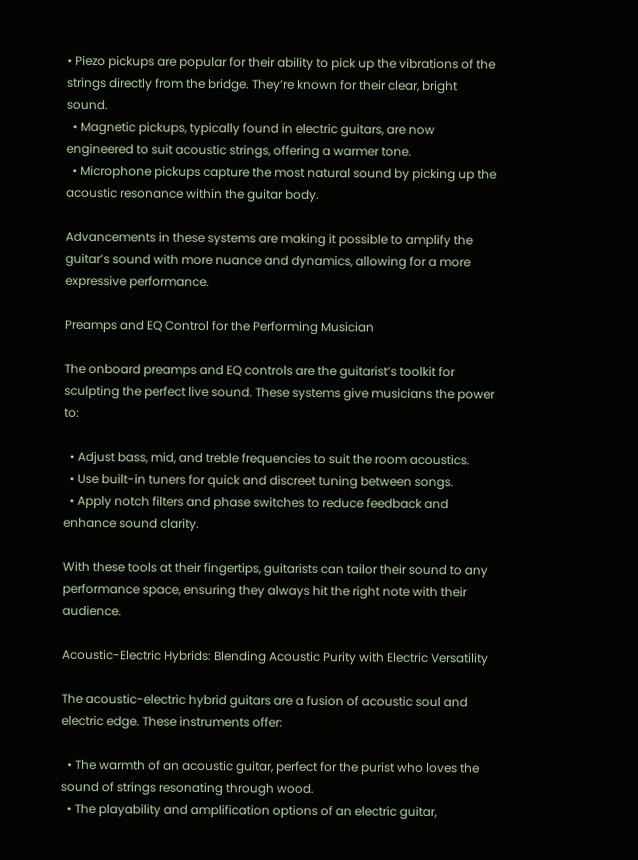• Piezo pickups are popular for their ability to pick up the vibrations of the strings directly from the bridge. They’re known for their clear, bright sound.
  • Magnetic pickups, typically found in electric guitars, are now engineered to suit acoustic strings, offering a warmer tone.
  • Microphone pickups capture the most natural sound by picking up the acoustic resonance within the guitar body.

Advancements in these systems are making it possible to amplify the guitar’s sound with more nuance and dynamics, allowing for a more expressive performance.

Preamps and EQ Control for the Performing Musician

The onboard preamps and EQ controls are the guitarist’s toolkit for sculpting the perfect live sound. These systems give musicians the power to:

  • Adjust bass, mid, and treble frequencies to suit the room acoustics.
  • Use built-in tuners for quick and discreet tuning between songs.
  • Apply notch filters and phase switches to reduce feedback and enhance sound clarity.

With these tools at their fingertips, guitarists can tailor their sound to any performance space, ensuring they always hit the right note with their audience.

Acoustic-Electric Hybrids: Blending Acoustic Purity with Electric Versatility

The acoustic-electric hybrid guitars are a fusion of acoustic soul and electric edge. These instruments offer:

  • The warmth of an acoustic guitar, perfect for the purist who loves the sound of strings resonating through wood.
  • The playability and amplification options of an electric guitar,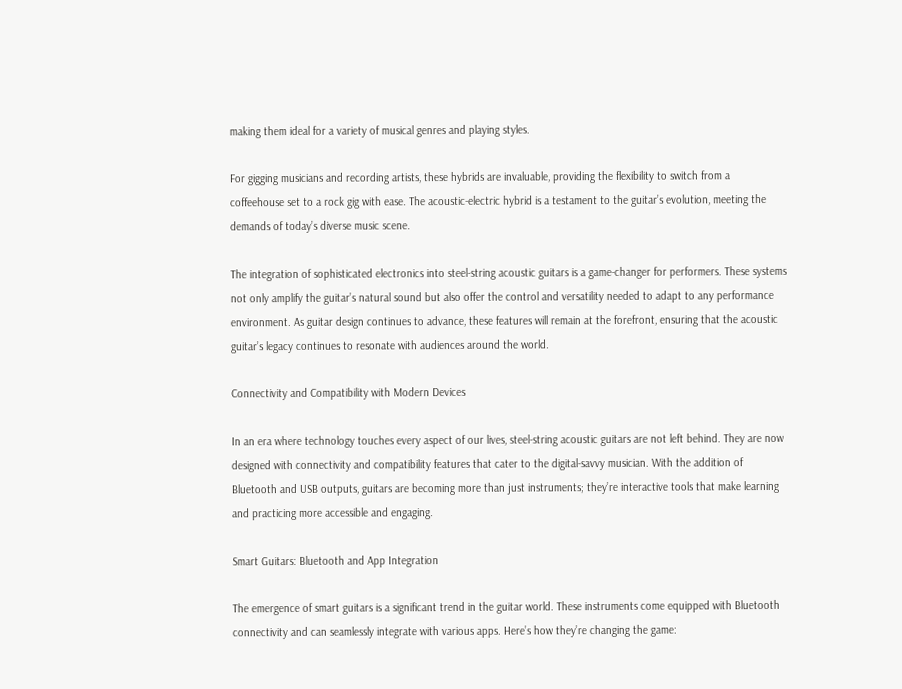making them ideal for a variety of musical genres and playing styles.

For gigging musicians and recording artists, these hybrids are invaluable, providing the flexibility to switch from a coffeehouse set to a rock gig with ease. The acoustic-electric hybrid is a testament to the guitar’s evolution, meeting the demands of today’s diverse music scene.

The integration of sophisticated electronics into steel-string acoustic guitars is a game-changer for performers. These systems not only amplify the guitar’s natural sound but also offer the control and versatility needed to adapt to any performance environment. As guitar design continues to advance, these features will remain at the forefront, ensuring that the acoustic guitar’s legacy continues to resonate with audiences around the world.

Connectivity and Compatibility with Modern Devices

In an era where technology touches every aspect of our lives, steel-string acoustic guitars are not left behind. They are now designed with connectivity and compatibility features that cater to the digital-savvy musician. With the addition of Bluetooth and USB outputs, guitars are becoming more than just instruments; they’re interactive tools that make learning and practicing more accessible and engaging.

Smart Guitars: Bluetooth and App Integration

The emergence of smart guitars is a significant trend in the guitar world. These instruments come equipped with Bluetooth connectivity and can seamlessly integrate with various apps. Here’s how they’re changing the game: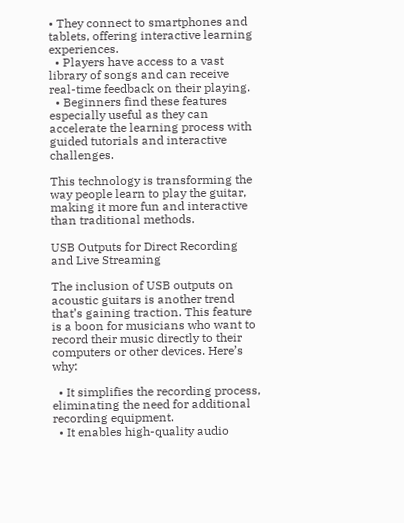• They connect to smartphones and tablets, offering interactive learning experiences.
  • Players have access to a vast library of songs and can receive real-time feedback on their playing.
  • Beginners find these features especially useful as they can accelerate the learning process with guided tutorials and interactive challenges.

This technology is transforming the way people learn to play the guitar, making it more fun and interactive than traditional methods.

USB Outputs for Direct Recording and Live Streaming

The inclusion of USB outputs on acoustic guitars is another trend that’s gaining traction. This feature is a boon for musicians who want to record their music directly to their computers or other devices. Here’s why:

  • It simplifies the recording process, eliminating the need for additional recording equipment.
  • It enables high-quality audio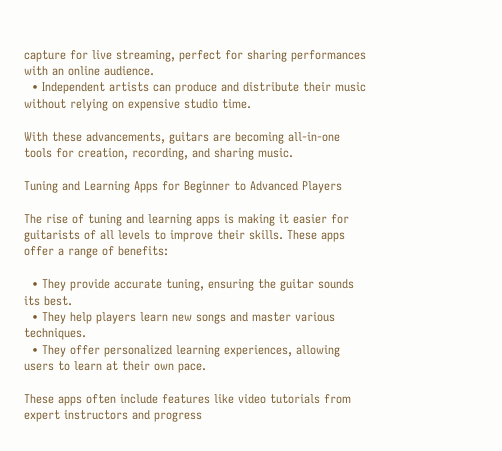capture for live streaming, perfect for sharing performances with an online audience.
  • Independent artists can produce and distribute their music without relying on expensive studio time.

With these advancements, guitars are becoming all-in-one tools for creation, recording, and sharing music.

Tuning and Learning Apps for Beginner to Advanced Players

The rise of tuning and learning apps is making it easier for guitarists of all levels to improve their skills. These apps offer a range of benefits:

  • They provide accurate tuning, ensuring the guitar sounds its best.
  • They help players learn new songs and master various techniques.
  • They offer personalized learning experiences, allowing users to learn at their own pace.

These apps often include features like video tutorials from expert instructors and progress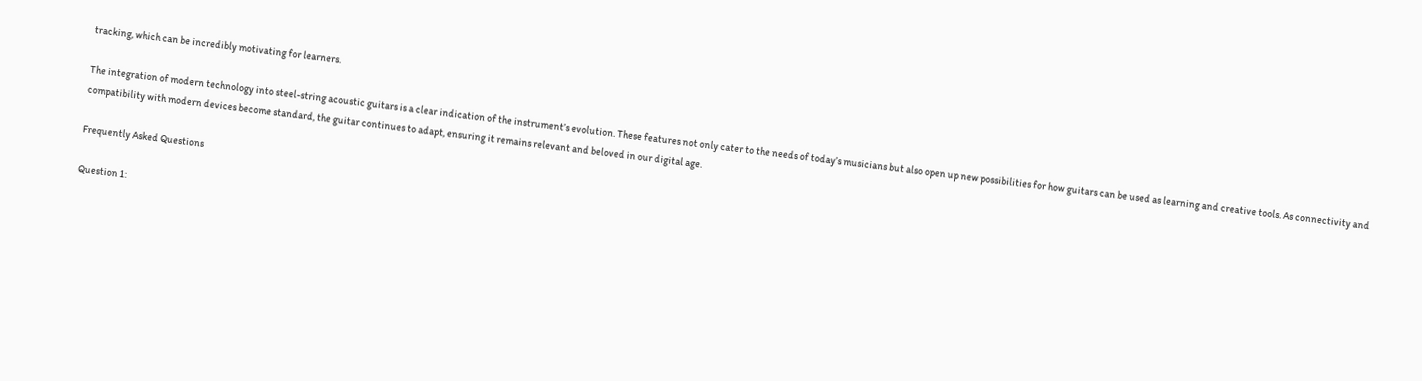tracking, which can be incredibly motivating for learners.

The integration of modern technology into steel-string acoustic guitars is a clear indication of the instrument’s evolution. These features not only cater to the needs of today’s musicians but also open up new possibilities for how guitars can be used as learning and creative tools. As connectivity and compatibility with modern devices become standard, the guitar continues to adapt, ensuring it remains relevant and beloved in our digital age.

Frequently Asked Questions

Question 1: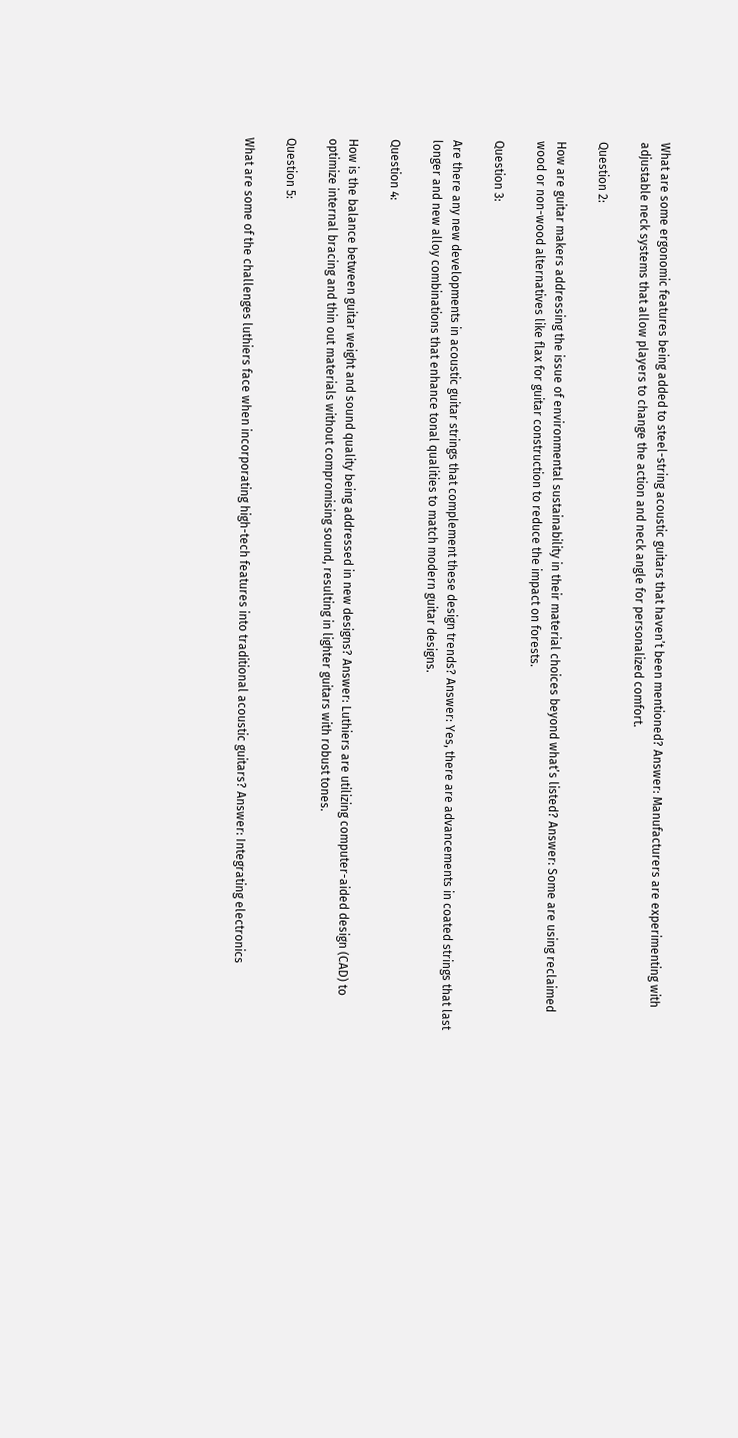What are some ergonomic features being added to steel-string acoustic guitars that haven’t been mentioned? Answer: Manufacturers are experimenting with adjustable neck systems that allow players to change the action and neck angle for personalized comfort.

Question 2:

How are guitar makers addressing the issue of environmental sustainability in their material choices beyond what’s listed? Answer: Some are using reclaimed wood or non-wood alternatives like flax for guitar construction to reduce the impact on forests.

Question 3:

Are there any new developments in acoustic guitar strings that complement these design trends? Answer: Yes, there are advancements in coated strings that last longer and new alloy combinations that enhance tonal qualities to match modern guitar designs.

Question 4:

How is the balance between guitar weight and sound quality being addressed in new designs? Answer: Luthiers are utilizing computer-aided design (CAD) to optimize internal bracing and thin out materials without compromising sound, resulting in lighter guitars with robust tones.

Question 5:

What are some of the challenges luthiers face when incorporating high-tech features into traditional acoustic guitars? Answer: Integrating electronics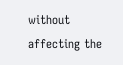without affecting the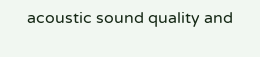acoustic sound quality and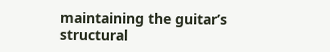maintaining the guitar’s structural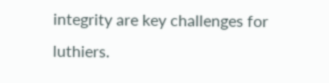integrity are key challenges for luthiers.